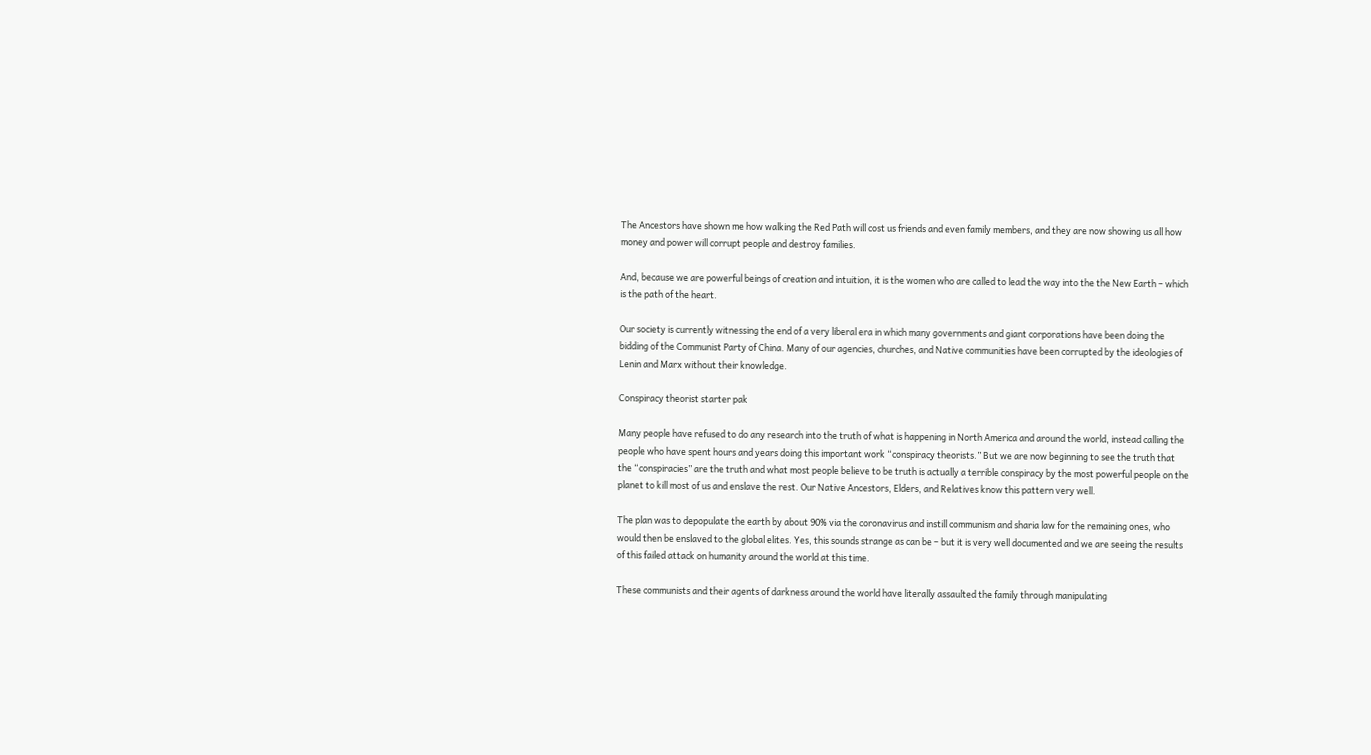The Ancestors have shown me how walking the Red Path will cost us friends and even family members, and they are now showing us all how money and power will corrupt people and destroy families.

And, because we are powerful beings of creation and intuition, it is the women who are called to lead the way into the the New Earth – which is the path of the heart.

Our society is currently witnessing the end of a very liberal era in which many governments and giant corporations have been doing the bidding of the Communist Party of China. Many of our agencies, churches, and Native communities have been corrupted by the ideologies of Lenin and Marx without their knowledge.

Conspiracy theorist starter pak

Many people have refused to do any research into the truth of what is happening in North America and around the world, instead calling the people who have spent hours and years doing this important work “conspiracy theorists.” But we are now beginning to see the truth that the “conspiracies” are the truth and what most people believe to be truth is actually a terrible conspiracy by the most powerful people on the planet to kill most of us and enslave the rest. Our Native Ancestors, Elders, and Relatives know this pattern very well.

The plan was to depopulate the earth by about 90% via the coronavirus and instill communism and sharia law for the remaining ones, who would then be enslaved to the global elites. Yes, this sounds strange as can be – but it is very well documented and we are seeing the results of this failed attack on humanity around the world at this time.

These communists and their agents of darkness around the world have literally assaulted the family through manipulating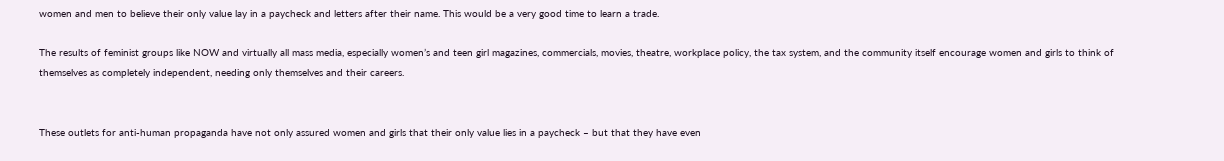women and men to believe their only value lay in a paycheck and letters after their name. This would be a very good time to learn a trade.

The results of feminist groups like NOW and virtually all mass media, especially women’s and teen girl magazines, commercials, movies, theatre, workplace policy, the tax system, and the community itself encourage women and girls to think of themselves as completely independent, needing only themselves and their careers.


These outlets for anti-human propaganda have not only assured women and girls that their only value lies in a paycheck – but that they have even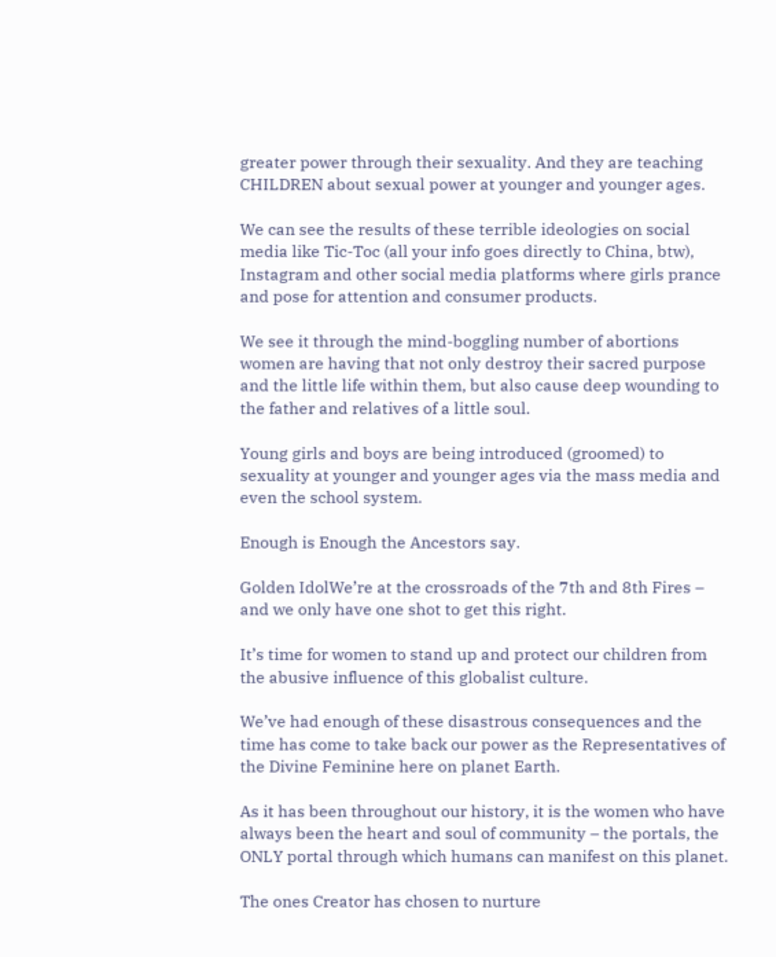greater power through their sexuality. And they are teaching CHILDREN about sexual power at younger and younger ages.

We can see the results of these terrible ideologies on social media like Tic-Toc (all your info goes directly to China, btw), Instagram and other social media platforms where girls prance and pose for attention and consumer products.

We see it through the mind-boggling number of abortions women are having that not only destroy their sacred purpose and the little life within them, but also cause deep wounding to the father and relatives of a little soul.

Young girls and boys are being introduced (groomed) to sexuality at younger and younger ages via the mass media and even the school system.

Enough is Enough the Ancestors say.

Golden IdolWe’re at the crossroads of the 7th and 8th Fires – and we only have one shot to get this right.

It’s time for women to stand up and protect our children from the abusive influence of this globalist culture.

We’ve had enough of these disastrous consequences and the time has come to take back our power as the Representatives of the Divine Feminine here on planet Earth.

As it has been throughout our history, it is the women who have always been the heart and soul of community – the portals, the ONLY portal through which humans can manifest on this planet.

The ones Creator has chosen to nurture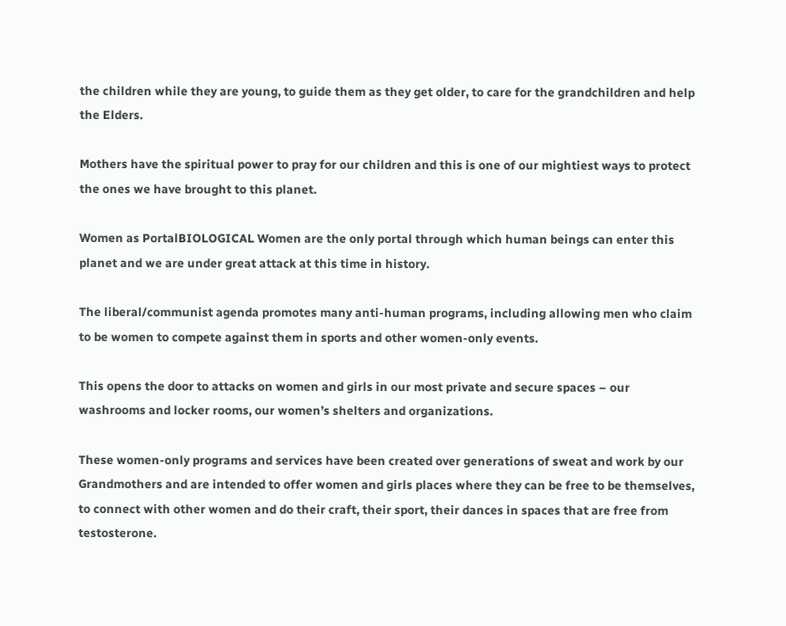the children while they are young, to guide them as they get older, to care for the grandchildren and help the Elders.

Mothers have the spiritual power to pray for our children and this is one of our mightiest ways to protect the ones we have brought to this planet.

Women as PortalBIOLOGICAL Women are the only portal through which human beings can enter this planet and we are under great attack at this time in history.

The liberal/communist agenda promotes many anti-human programs, including allowing men who claim to be women to compete against them in sports and other women-only events.

This opens the door to attacks on women and girls in our most private and secure spaces – our washrooms and locker rooms, our women’s shelters and organizations.

These women-only programs and services have been created over generations of sweat and work by our Grandmothers and are intended to offer women and girls places where they can be free to be themselves, to connect with other women and do their craft, their sport, their dances in spaces that are free from testosterone.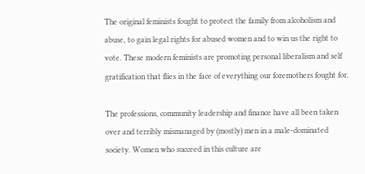The original feminists fought to protect the family from alcoholism and abuse, to gain legal rights for abused women and to win us the right to vote. These modern feminists are promoting personal liberalism and self gratification that flies in the face of everything our foremothers fought for.

The professions, community leadership and finance have all been taken over and terribly mismanaged by (mostly) men in a male-dominated society. Women who succeed in this culture are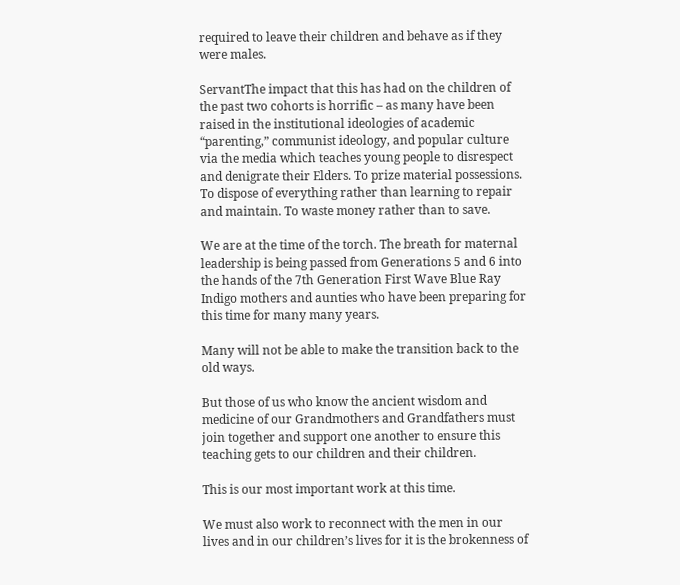required to leave their children and behave as if they were males.

ServantThe impact that this has had on the children of the past two cohorts is horrific – as many have been raised in the institutional ideologies of academic “parenting,” communist ideology, and popular culture via the media which teaches young people to disrespect and denigrate their Elders. To prize material possessions. To dispose of everything rather than learning to repair and maintain. To waste money rather than to save.

We are at the time of the torch. The breath for maternal leadership is being passed from Generations 5 and 6 into the hands of the 7th Generation First Wave Blue Ray Indigo mothers and aunties who have been preparing for this time for many many years.

Many will not be able to make the transition back to the old ways.

But those of us who know the ancient wisdom and medicine of our Grandmothers and Grandfathers must join together and support one another to ensure this teaching gets to our children and their children.

This is our most important work at this time.

We must also work to reconnect with the men in our lives and in our children’s lives for it is the brokenness of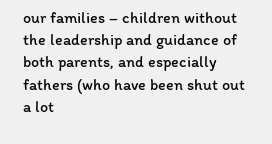our families – children without the leadership and guidance of both parents, and especially fathers (who have been shut out a lot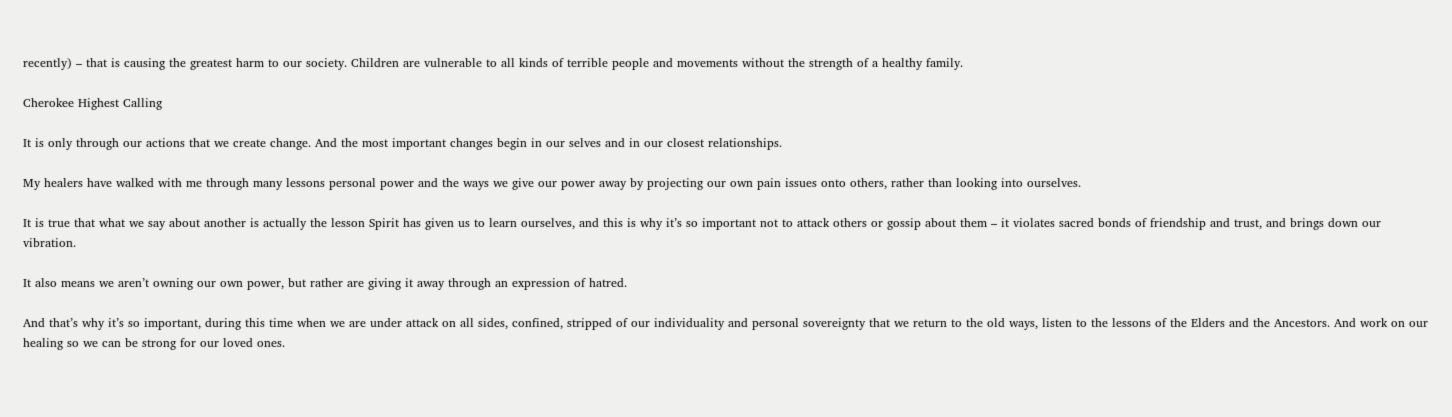recently) – that is causing the greatest harm to our society. Children are vulnerable to all kinds of terrible people and movements without the strength of a healthy family.

Cherokee Highest Calling

It is only through our actions that we create change. And the most important changes begin in our selves and in our closest relationships.

My healers have walked with me through many lessons personal power and the ways we give our power away by projecting our own pain issues onto others, rather than looking into ourselves.

It is true that what we say about another is actually the lesson Spirit has given us to learn ourselves, and this is why it’s so important not to attack others or gossip about them – it violates sacred bonds of friendship and trust, and brings down our vibration.

It also means we aren’t owning our own power, but rather are giving it away through an expression of hatred.

And that’s why it’s so important, during this time when we are under attack on all sides, confined, stripped of our individuality and personal sovereignty that we return to the old ways, listen to the lessons of the Elders and the Ancestors. And work on our healing so we can be strong for our loved ones.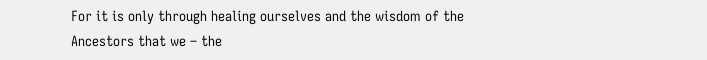For it is only through healing ourselves and the wisdom of the Ancestors that we – the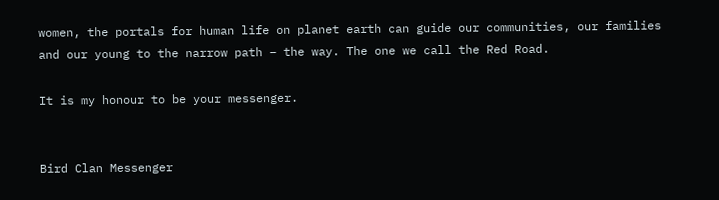women, the portals for human life on planet earth can guide our communities, our families and our young to the narrow path – the way. The one we call the Red Road.

It is my honour to be your messenger.


Bird Clan Messenger